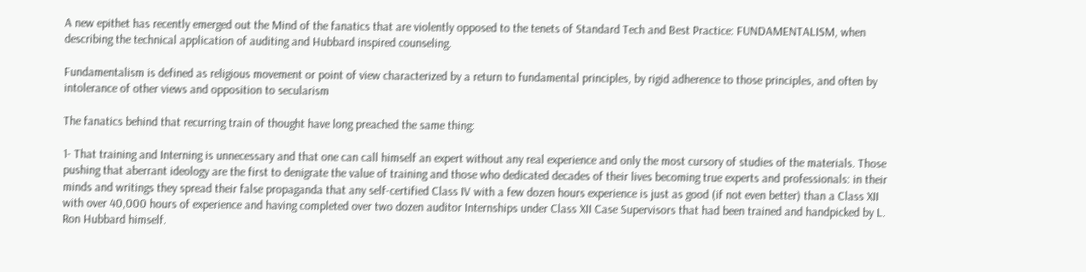A new epithet has recently emerged out the Mind of the fanatics that are violently opposed to the tenets of Standard Tech and Best Practice: FUNDAMENTALISM, when describing the technical application of auditing and Hubbard inspired counseling.

Fundamentalism is defined as religious movement or point of view characterized by a return to fundamental principles, by rigid adherence to those principles, and often by intolerance of other views and opposition to secularism

The fanatics behind that recurring train of thought have long preached the same thing:

1- That training and Interning is unnecessary and that one can call himself an expert without any real experience and only the most cursory of studies of the materials. Those pushing that aberrant ideology are the first to denigrate the value of training and those who dedicated decades of their lives becoming true experts and professionals: in their minds and writings they spread their false propaganda that any self-certified Class IV with a few dozen hours experience is just as good (if not even better) than a Class XII with over 40,000 hours of experience and having completed over two dozen auditor Internships under Class XII Case Supervisors that had been trained and handpicked by L. Ron Hubbard himself.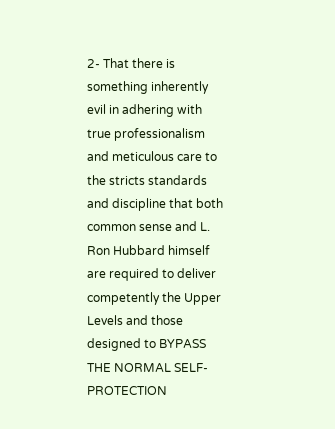2- That there is something inherently evil in adhering with true professionalism and meticulous care to the stricts standards and discipline that both common sense and L. Ron Hubbard himself are required to deliver competently the Upper Levels and those designed to BYPASS THE NORMAL SELF-PROTECTION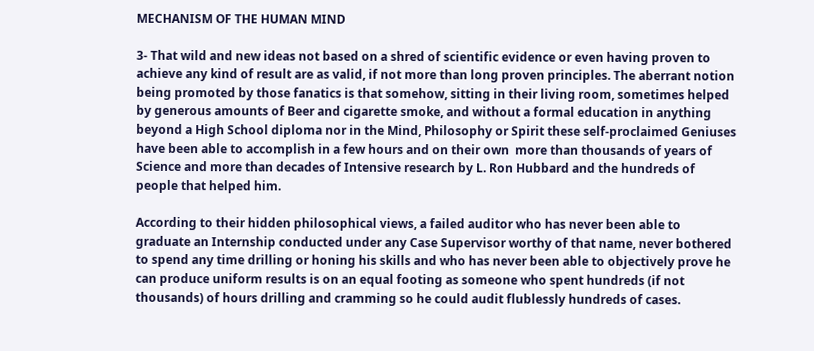MECHANISM OF THE HUMAN MIND

3- That wild and new ideas not based on a shred of scientific evidence or even having proven to achieve any kind of result are as valid, if not more than long proven principles. The aberrant notion being promoted by those fanatics is that somehow, sitting in their living room, sometimes helped by generous amounts of Beer and cigarette smoke, and without a formal education in anything beyond a High School diploma nor in the Mind, Philosophy or Spirit these self-proclaimed Geniuses have been able to accomplish in a few hours and on their own  more than thousands of years of Science and more than decades of Intensive research by L. Ron Hubbard and the hundreds of people that helped him.

According to their hidden philosophical views, a failed auditor who has never been able to graduate an Internship conducted under any Case Supervisor worthy of that name, never bothered to spend any time drilling or honing his skills and who has never been able to objectively prove he can produce uniform results is on an equal footing as someone who spent hundreds (if not thousands) of hours drilling and cramming so he could audit flublessly hundreds of cases.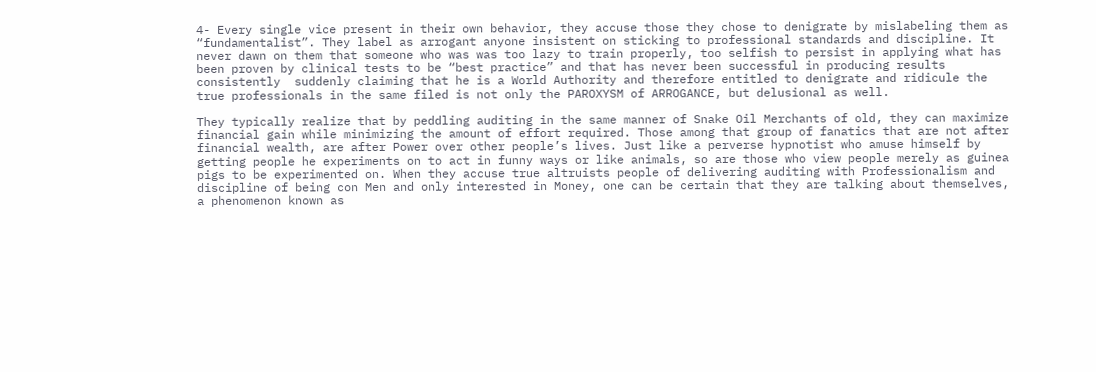4- Every single vice present in their own behavior, they accuse those they chose to denigrate by mislabeling them as “fundamentalist”. They label as arrogant anyone insistent on sticking to professional standards and discipline. It never dawn on them that someone who was was too lazy to train properly, too selfish to persist in applying what has been proven by clinical tests to be “best practice” and that has never been successful in producing results consistently  suddenly claiming that he is a World Authority and therefore entitled to denigrate and ridicule the true professionals in the same filed is not only the PAROXYSM of ARROGANCE, but delusional as well.

They typically realize that by peddling auditing in the same manner of Snake Oil Merchants of old, they can maximize financial gain while minimizing the amount of effort required. Those among that group of fanatics that are not after financial wealth, are after Power over other people’s lives. Just like a perverse hypnotist who amuse himself by getting people he experiments on to act in funny ways or like animals, so are those who view people merely as guinea pigs to be experimented on. When they accuse true altruists people of delivering auditing with Professionalism and discipline of being con Men and only interested in Money, one can be certain that they are talking about themselves, a phenomenon known as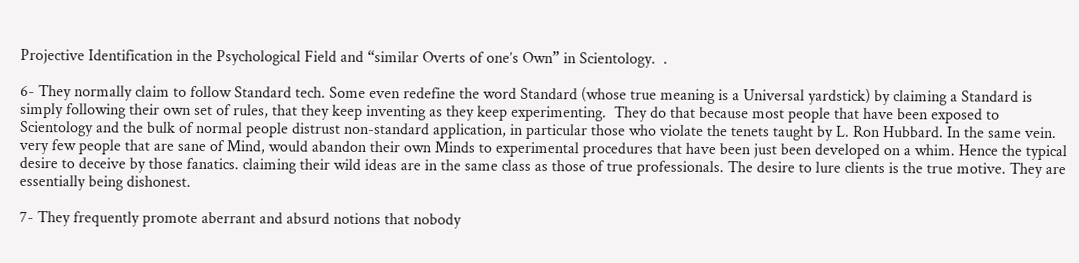Projective Identification in the Psychological Field and “similar Overts of one’s Own” in Scientology.  .

6- They normally claim to follow Standard tech. Some even redefine the word Standard (whose true meaning is a Universal yardstick) by claiming a Standard is simply following their own set of rules, that they keep inventing as they keep experimenting.  They do that because most people that have been exposed to Scientology and the bulk of normal people distrust non-standard application, in particular those who violate the tenets taught by L. Ron Hubbard. In the same vein. very few people that are sane of Mind, would abandon their own Minds to experimental procedures that have been just been developed on a whim. Hence the typical desire to deceive by those fanatics. claiming their wild ideas are in the same class as those of true professionals. The desire to lure clients is the true motive. They are essentially being dishonest.

7- They frequently promote aberrant and absurd notions that nobody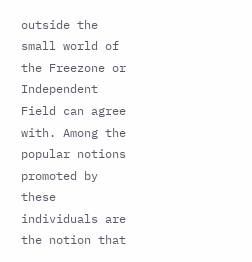outside the small world of the Freezone or Independent Field can agree with. Among the popular notions promoted by these individuals are the notion that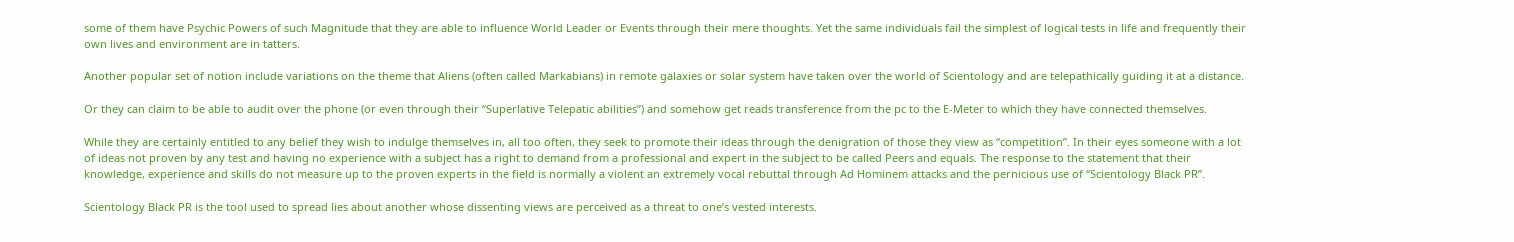some of them have Psychic Powers of such Magnitude that they are able to influence World Leader or Events through their mere thoughts. Yet the same individuals fail the simplest of logical tests in life and frequently their own lives and environment are in tatters.

Another popular set of notion include variations on the theme that Aliens (often called Markabians) in remote galaxies or solar system have taken over the world of Scientology and are telepathically guiding it at a distance.

Or they can claim to be able to audit over the phone (or even through their “Superlative Telepatic abilities”) and somehow get reads transference from the pc to the E-Meter to which they have connected themselves.

While they are certainly entitled to any belief they wish to indulge themselves in, all too often, they seek to promote their ideas through the denigration of those they view as “competition”. In their eyes someone with a lot of ideas not proven by any test and having no experience with a subject has a right to demand from a professional and expert in the subject to be called Peers and equals. The response to the statement that their knowledge, experience and skills do not measure up to the proven experts in the field is normally a violent an extremely vocal rebuttal through Ad Hominem attacks and the pernicious use of “Scientology Black PR”.

Scientology Black PR is the tool used to spread lies about another whose dissenting views are perceived as a threat to one’s vested interests.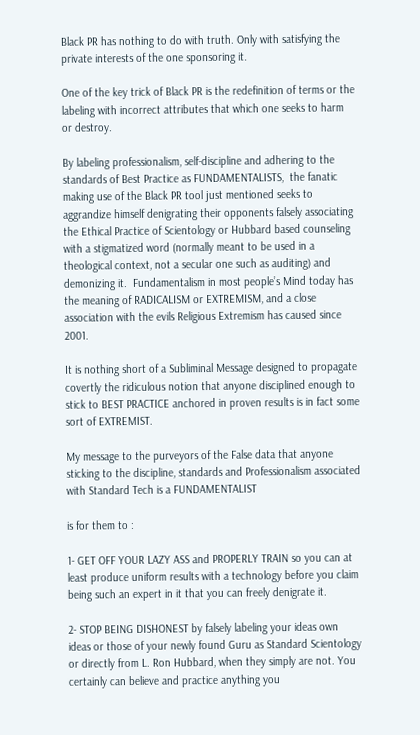Black PR has nothing to do with truth. Only with satisfying the private interests of the one sponsoring it.

One of the key trick of Black PR is the redefinition of terms or the labeling with incorrect attributes that which one seeks to harm or destroy.

By labeling professionalism, self-discipline and adhering to the standards of Best Practice as FUNDAMENTALISTS,  the fanatic making use of the Black PR tool just mentioned seeks to aggrandize himself denigrating their opponents falsely associating the Ethical Practice of Scientology or Hubbard based counseling with a stigmatized word (normally meant to be used in a theological context, not a secular one such as auditing) and demonizing it.  Fundamentalism in most people’s Mind today has the meaning of RADICALISM or EXTREMISM, and a close association with the evils Religious Extremism has caused since 2001.

It is nothing short of a Subliminal Message designed to propagate covertly the ridiculous notion that anyone disciplined enough to stick to BEST PRACTICE anchored in proven results is in fact some sort of EXTREMIST.

My message to the purveyors of the False data that anyone sticking to the discipline, standards and Professionalism associated with Standard Tech is a FUNDAMENTALIST

is for them to :

1- GET OFF YOUR LAZY ASS and PROPERLY TRAIN so you can at least produce uniform results with a technology before you claim being such an expert in it that you can freely denigrate it.

2- STOP BEING DISHONEST by falsely labeling your ideas own ideas or those of your newly found Guru as Standard Scientology or directly from L. Ron Hubbard, when they simply are not. You certainly can believe and practice anything you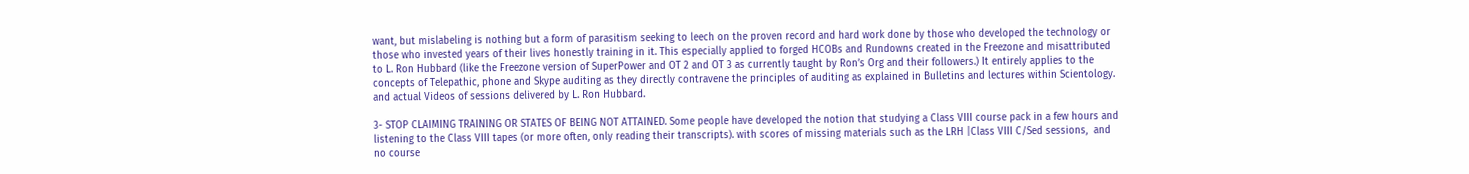want, but mislabeling is nothing but a form of parasitism seeking to leech on the proven record and hard work done by those who developed the technology or those who invested years of their lives honestly training in it. This especially applied to forged HCOBs and Rundowns created in the Freezone and misattributed to L. Ron Hubbard (like the Freezone version of SuperPower and OT 2 and OT 3 as currently taught by Ron’s Org and their followers.) It entirely applies to the concepts of Telepathic, phone and Skype auditing as they directly contravene the principles of auditing as explained in Bulletins and lectures within Scientology. and actual Videos of sessions delivered by L. Ron Hubbard.

3- STOP CLAIMING TRAINING OR STATES OF BEING NOT ATTAINED. Some people have developed the notion that studying a Class VIII course pack in a few hours and listening to the Class VIII tapes (or more often, only reading their transcripts). with scores of missing materials such as the LRH |Class VIII C/Sed sessions,  and no course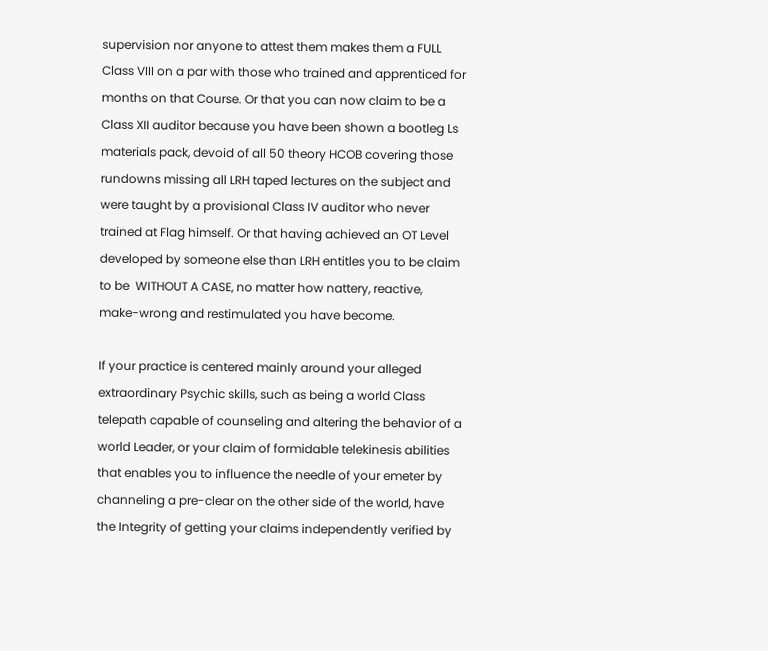supervision nor anyone to attest them makes them a FULL Class VIII on a par with those who trained and apprenticed for months on that Course. Or that you can now claim to be a Class XII auditor because you have been shown a bootleg Ls materials pack, devoid of all 50 theory HCOB covering those rundowns missing all LRH taped lectures on the subject and were taught by a provisional Class IV auditor who never trained at Flag himself. Or that having achieved an OT Level developed by someone else than LRH entitles you to be claim to be  WITHOUT A CASE, no matter how nattery, reactive, make-wrong and restimulated you have become.

If your practice is centered mainly around your alleged extraordinary Psychic skills, such as being a world Class telepath capable of counseling and altering the behavior of a world Leader, or your claim of formidable telekinesis abilities that enables you to influence the needle of your emeter by channeling a pre-clear on the other side of the world, have the Integrity of getting your claims independently verified by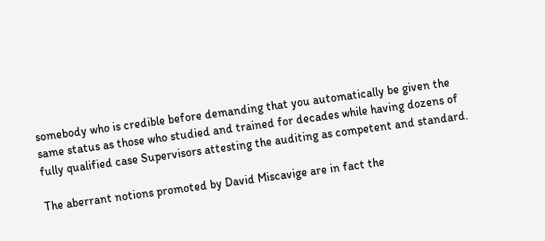somebody who is credible before demanding that you automatically be given the same status as those who studied and trained for decades while having dozens of fully qualified case Supervisors attesting the auditing as competent and standard.

The aberrant notions promoted by David Miscavige are in fact the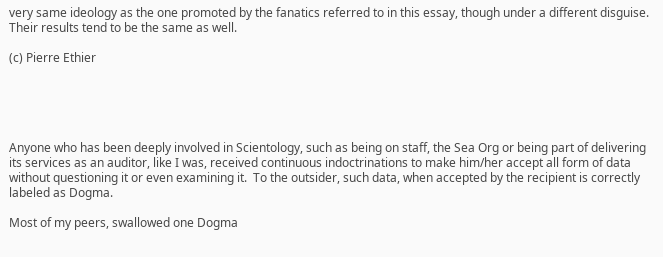very same ideology as the one promoted by the fanatics referred to in this essay, though under a different disguise. Their results tend to be the same as well.

(c) Pierre Ethier





Anyone who has been deeply involved in Scientology, such as being on staff, the Sea Org or being part of delivering its services as an auditor, like I was, received continuous indoctrinations to make him/her accept all form of data without questioning it or even examining it.  To the outsider, such data, when accepted by the recipient is correctly labeled as Dogma.

Most of my peers, swallowed one Dogma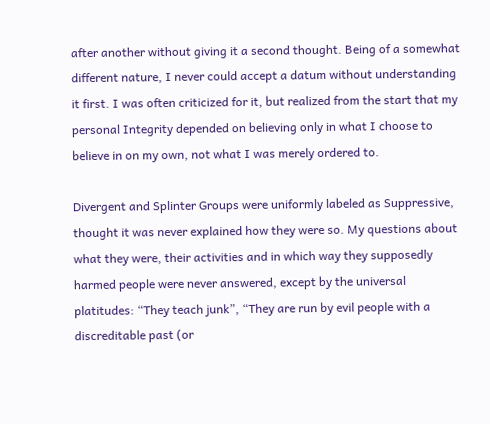after another without giving it a second thought. Being of a somewhat different nature, I never could accept a datum without understanding it first. I was often criticized for it, but realized from the start that my personal Integrity depended on believing only in what I choose to believe in on my own, not what I was merely ordered to.

Divergent and Splinter Groups were uniformly labeled as Suppressive, thought it was never explained how they were so. My questions about what they were, their activities and in which way they supposedly harmed people were never answered, except by the universal platitudes: “They teach junk”, “They are run by evil people with a discreditable past (or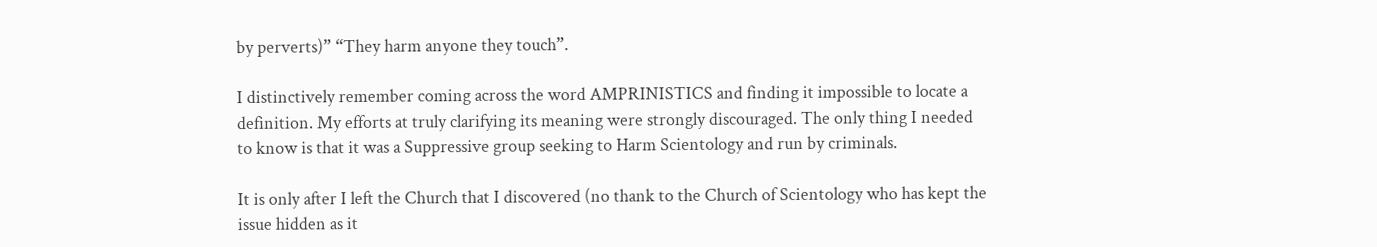by perverts)” “They harm anyone they touch”.

I distinctively remember coming across the word AMPRINISTICS and finding it impossible to locate a definition. My efforts at truly clarifying its meaning were strongly discouraged. The only thing I needed to know is that it was a Suppressive group seeking to Harm Scientology and run by criminals.

It is only after I left the Church that I discovered (no thank to the Church of Scientology who has kept the issue hidden as it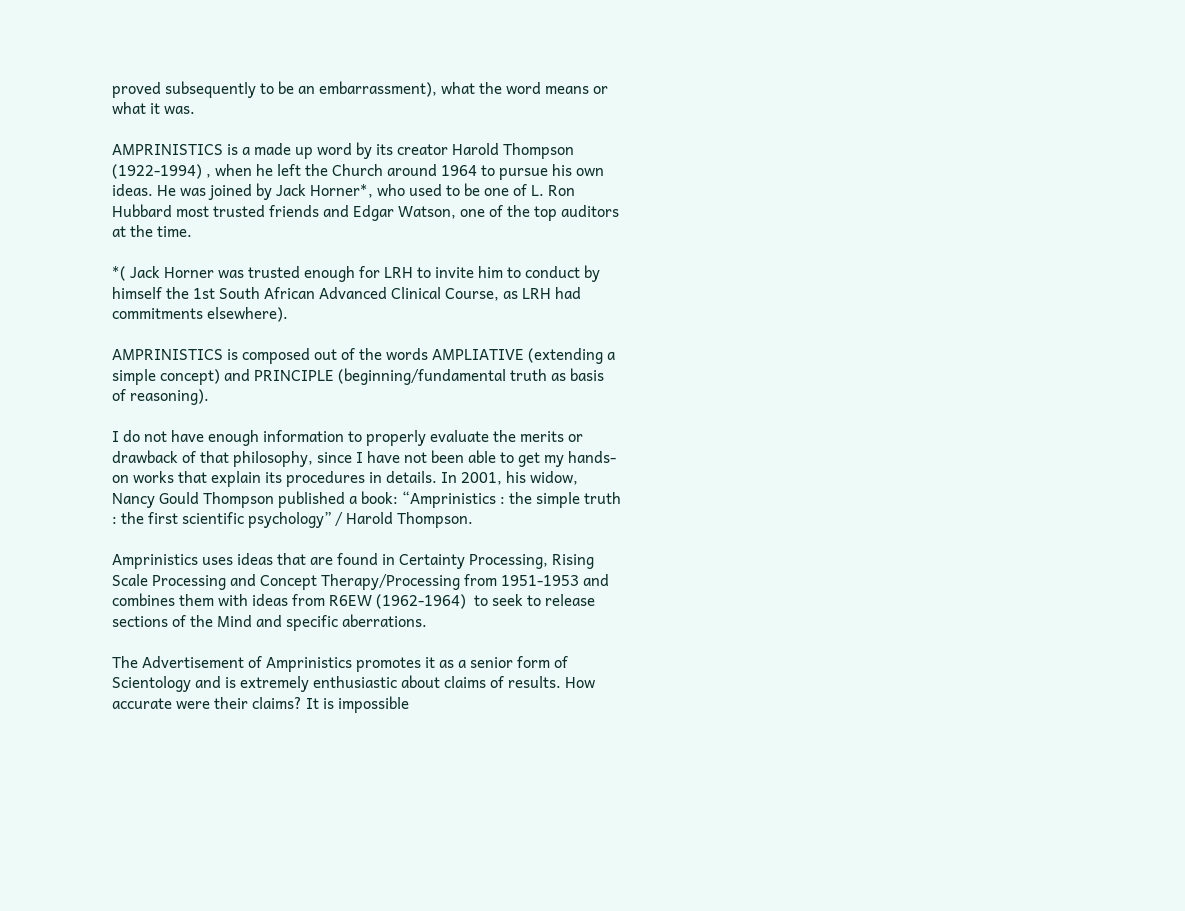proved subsequently to be an embarrassment), what the word means or what it was.

AMPRINISTICS is a made up word by its creator Harold Thompson (1922-1994) , when he left the Church around 1964 to pursue his own ideas. He was joined by Jack Horner*, who used to be one of L. Ron Hubbard most trusted friends and Edgar Watson, one of the top auditors at the time.

*( Jack Horner was trusted enough for LRH to invite him to conduct by himself the 1st South African Advanced Clinical Course, as LRH had commitments elsewhere).

AMPRINISTICS is composed out of the words AMPLIATIVE (extending a simple concept) and PRINCIPLE (beginning/fundamental truth as basis of reasoning).

I do not have enough information to properly evaluate the merits or drawback of that philosophy, since I have not been able to get my hands-on works that explain its procedures in details. In 2001, his widow, Nancy Gould Thompson published a book: “Amprinistics : the simple truth : the first scientific psychology” / Harold Thompson.

Amprinistics uses ideas that are found in Certainty Processing, Rising Scale Processing and Concept Therapy/Processing from 1951-1953 and combines them with ideas from R6EW (1962-1964)  to seek to release sections of the Mind and specific aberrations.

The Advertisement of Amprinistics promotes it as a senior form of Scientology and is extremely enthusiastic about claims of results. How accurate were their claims? It is impossible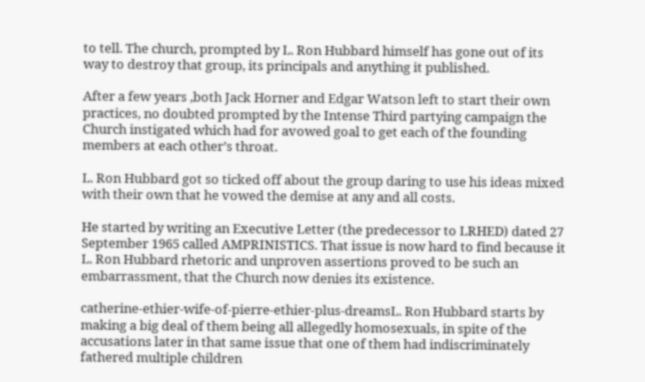to tell. The church, prompted by L. Ron Hubbard himself has gone out of its way to destroy that group, its principals and anything it published.

After a few years ,both Jack Horner and Edgar Watson left to start their own practices, no doubted prompted by the Intense Third partying campaign the Church instigated which had for avowed goal to get each of the founding members at each other’s throat.

L. Ron Hubbard got so ticked off about the group daring to use his ideas mixed with their own that he vowed the demise at any and all costs.

He started by writing an Executive Letter (the predecessor to LRHED) dated 27 September 1965 called AMPRINISTICS. That issue is now hard to find because it L. Ron Hubbard rhetoric and unproven assertions proved to be such an embarrassment, that the Church now denies its existence.

catherine-ethier-wife-of-pierre-ethier-plus-dreamsL. Ron Hubbard starts by making a big deal of them being all allegedly homosexuals, in spite of the accusations later in that same issue that one of them had indiscriminately fathered multiple children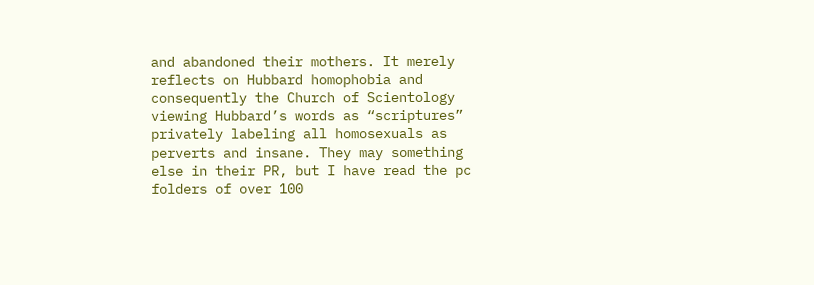and abandoned their mothers. It merely reflects on Hubbard homophobia and consequently the Church of Scientology viewing Hubbard’s words as “scriptures” privately labeling all homosexuals as perverts and insane. They may something else in their PR, but I have read the pc folders of over 100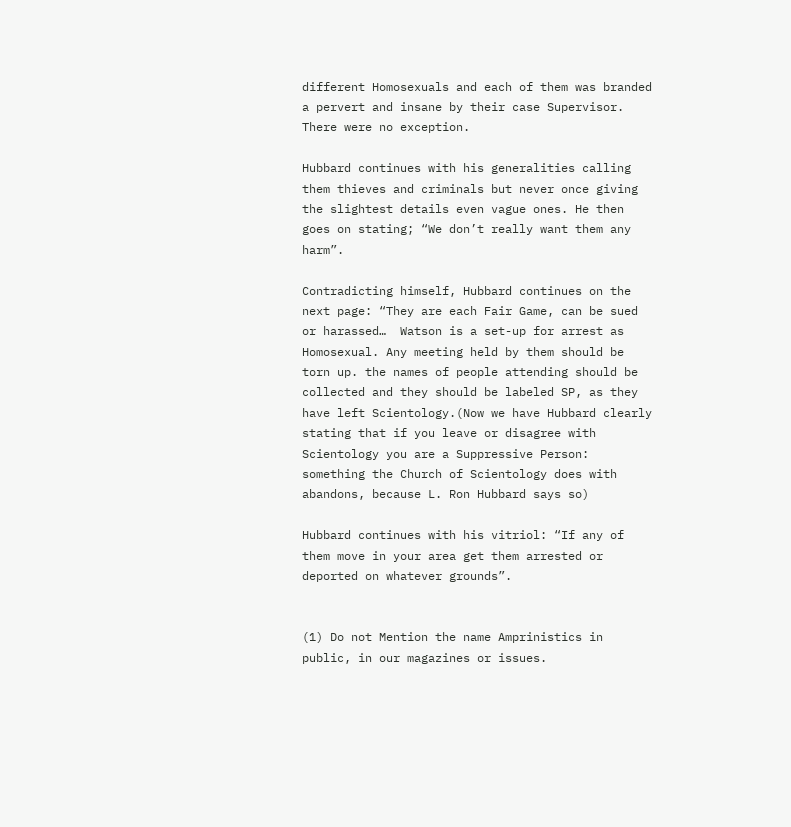different Homosexuals and each of them was branded a pervert and insane by their case Supervisor. There were no exception.

Hubbard continues with his generalities calling them thieves and criminals but never once giving the slightest details even vague ones. He then goes on stating; “We don’t really want them any harm”.

Contradicting himself, Hubbard continues on the next page: “They are each Fair Game, can be sued or harassed…  Watson is a set-up for arrest as Homosexual. Any meeting held by them should be torn up. the names of people attending should be collected and they should be labeled SP, as they have left Scientology.(Now we have Hubbard clearly stating that if you leave or disagree with Scientology you are a Suppressive Person: something the Church of Scientology does with abandons, because L. Ron Hubbard says so)

Hubbard continues with his vitriol: “If any of them move in your area get them arrested or deported on whatever grounds”.


(1) Do not Mention the name Amprinistics in public, in our magazines or issues.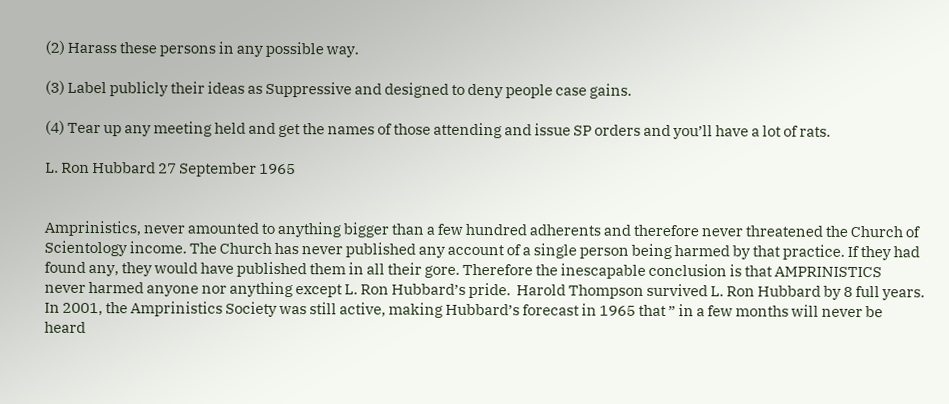(2) Harass these persons in any possible way.

(3) Label publicly their ideas as Suppressive and designed to deny people case gains.

(4) Tear up any meeting held and get the names of those attending and issue SP orders and you’ll have a lot of rats.

L. Ron Hubbard 27 September 1965


Amprinistics, never amounted to anything bigger than a few hundred adherents and therefore never threatened the Church of Scientology income. The Church has never published any account of a single person being harmed by that practice. If they had found any, they would have published them in all their gore. Therefore the inescapable conclusion is that AMPRINISTICS never harmed anyone nor anything except L. Ron Hubbard’s pride.  Harold Thompson survived L. Ron Hubbard by 8 full years. In 2001, the Amprinistics Society was still active, making Hubbard’s forecast in 1965 that ” in a few months will never be heard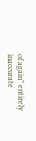of again” entirely inaccurate